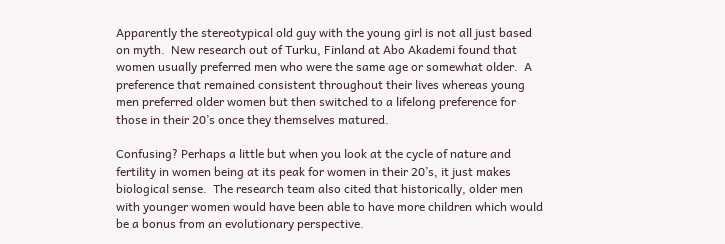Apparently the stereotypical old guy with the young girl is not all just based on myth.  New research out of Turku, Finland at Abo Akademi found that women usually preferred men who were the same age or somewhat older.  A preference that remained consistent throughout their lives whereas young men preferred older women but then switched to a lifelong preference for those in their 20’s once they themselves matured.

Confusing? Perhaps a little but when you look at the cycle of nature and fertility in women being at its peak for women in their 20’s, it just makes biological sense.  The research team also cited that historically, older men with younger women would have been able to have more children which would be a bonus from an evolutionary perspective.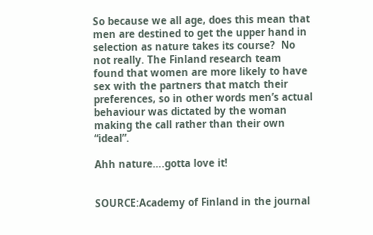So because we all age, does this mean that men are destined to get the upper hand in selection as nature takes its course?  No not really. The Finland research team found that women are more likely to have sex with the partners that match their preferences, so in other words men’s actual behaviour was dictated by the woman making the call rather than their own “ideal”.

Ahh nature….gotta love it!


SOURCE:Academy of Finland in the journal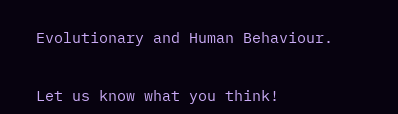Evolutionary and Human Behaviour.


Let us know what you think!